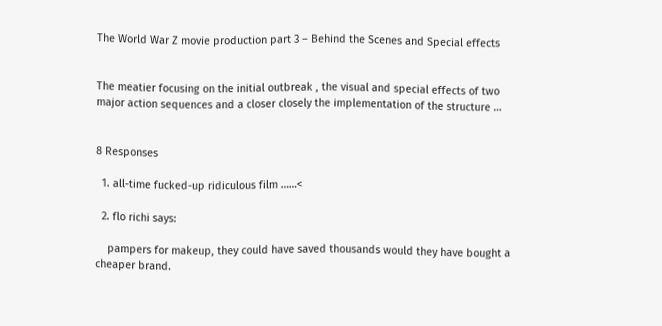The World War Z movie production part 3 – Behind the Scenes and Special effects


The meatier focusing on the initial outbreak , the visual and special effects of two major action sequences and a closer closely the implementation of the structure …


8 Responses

  1. all-time fucked-up ridiculous film ……<

  2. flo richi says:

    pampers for makeup, they could have saved thousands would they have bought a cheaper brand.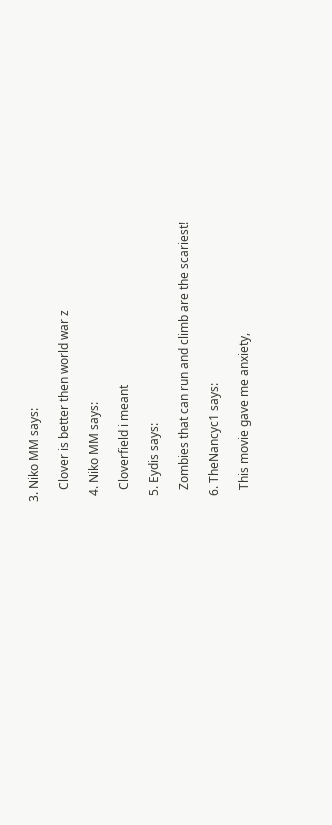3. Niko MM says:

    Clover is better then world war z

  4. Niko MM says:

    Cloverfield i meant

  5. Eydis says:

    Zombies that can run and climb are the scariest!

  6. TheNancyc1 says:

    This movie gave me anxiety,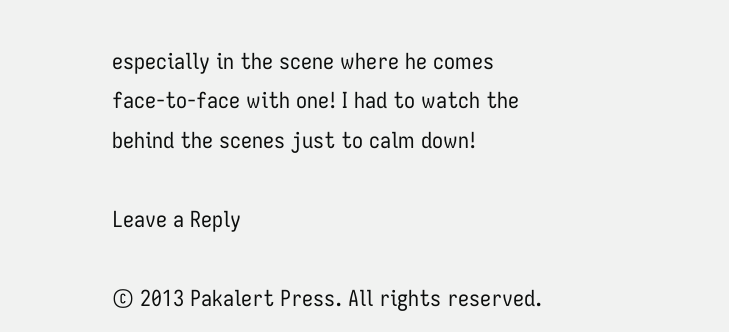especially in the scene where he comes face-to-face with one! I had to watch the behind the scenes just to calm down!

Leave a Reply

© 2013 Pakalert Press. All rights reserved.